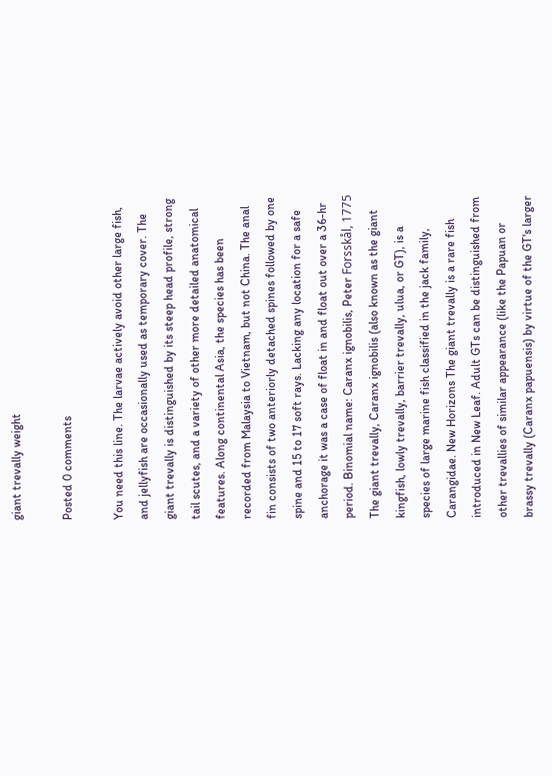giant trevally weight

Posted 0 comments

You need this line. The larvae actively avoid other large fish, and jellyfish are occasionally used as temporary cover. The giant trevally is distinguished by its steep head profile, strong tail scutes, and a variety of other more detailed anatomical features. Along continental Asia, the species has been recorded from Malaysia to Vietnam, but not China. The anal fin consists of two anteriorly detached spines followed by one spine and 15 to 17 soft rays. Lacking any location for a safe anchorage it was a case of float in and float out over a 36-hr period. Binomial name: Caranx ignobilis, Peter Forsskål, 1775 The giant trevally, Caranx ignobilis (also known as the giant kingfish, lowly trevally, barrier trevally, ulua, or GT), is a species of large marine fish classified in the jack family, Carangidae. New Horizons The giant trevally is a rare fish introduced in New Leaf. Adult GTs can be distinguished from other trevallies of similar appearance (like the Papuan or brassy trevally (Caranx papuensis) by virtue of the GT's larger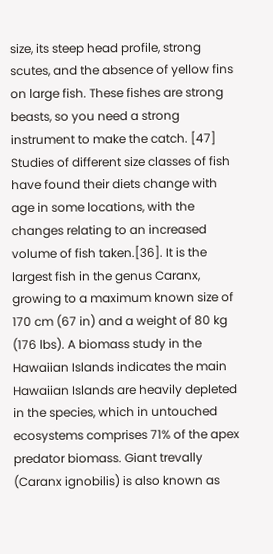size, its steep head profile, strong scutes, and the absence of yellow fins on large fish. These fishes are strong beasts, so you need a strong instrument to make the catch. [47] Studies of different size classes of fish have found their diets change with age in some locations, with the changes relating to an increased volume of fish taken.[36]. It is the largest fish in the genus Caranx, growing to a maximum known size of 170 cm (67 in) and a weight of 80 kg (176 lbs). A biomass study in the Hawaiian Islands indicates the main Hawaiian Islands are heavily depleted in the species, which in untouched ecosystems comprises 71% of the apex predator biomass. Giant trevally (Caranx ignobilis) is also known as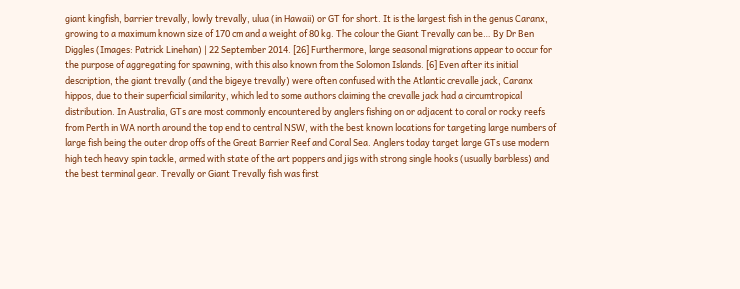giant kingfish, barrier trevally, lowly trevally, ulua (in Hawaii) or GT for short. It is the largest fish in the genus Caranx, growing to a maximum known size of 170 cm and a weight of 80 kg. The colour the Giant Trevally can be… By Dr Ben Diggles (Images: Patrick Linehan) | 22 September 2014. [26] Furthermore, large seasonal migrations appear to occur for the purpose of aggregating for spawning, with this also known from the Solomon Islands. [6] Even after its initial description, the giant trevally (and the bigeye trevally) were often confused with the Atlantic crevalle jack, Caranx hippos, due to their superficial similarity, which led to some authors claiming the crevalle jack had a circumtropical distribution. In Australia, GTs are most commonly encountered by anglers fishing on or adjacent to coral or rocky reefs from Perth in WA north around the top end to central NSW, with the best known locations for targeting large numbers of large fish being the outer drop offs of the Great Barrier Reef and Coral Sea. Anglers today target large GTs use modern high tech heavy spin tackle, armed with state of the art poppers and jigs with strong single hooks (usually barbless) and the best terminal gear. Trevally or Giant Trevally fish was first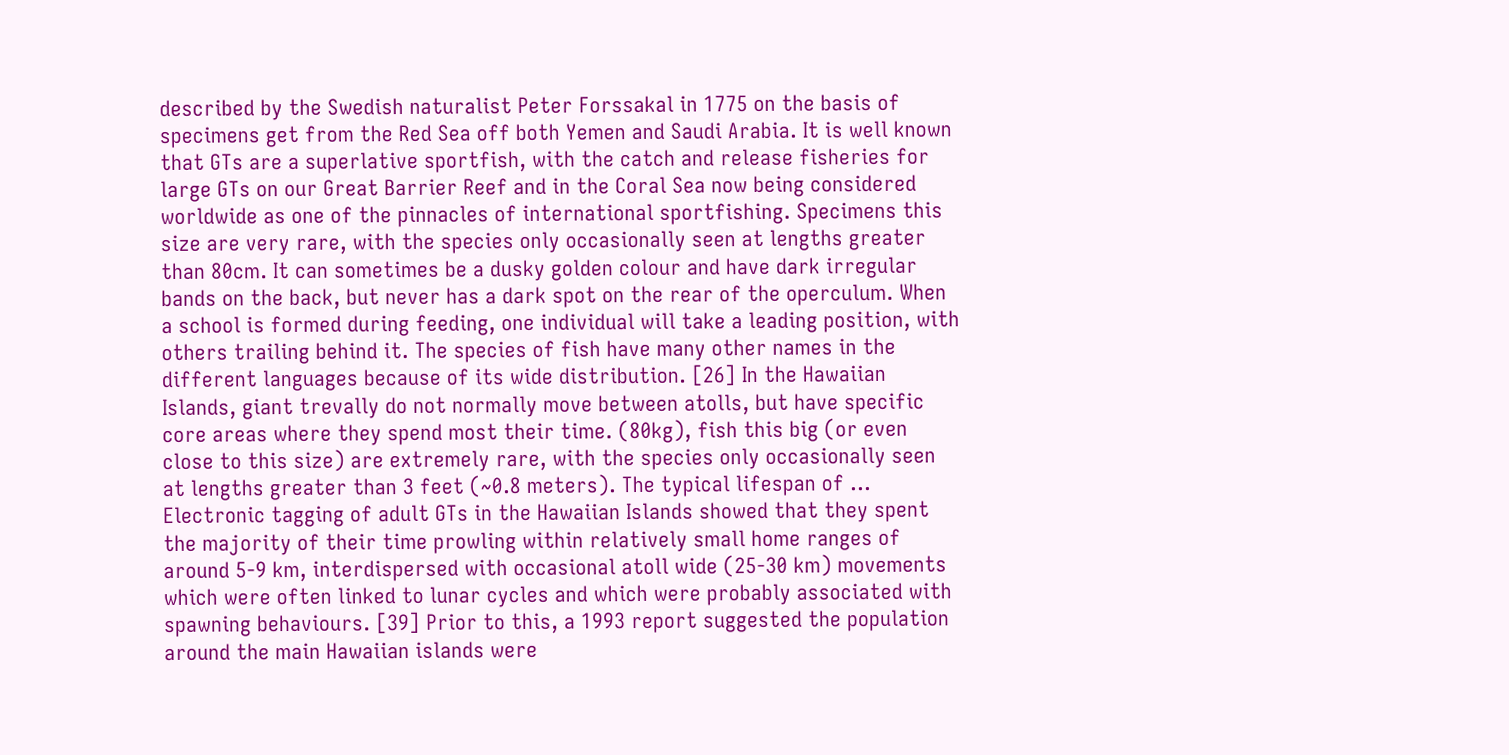described by the Swedish naturalist Peter Forssakal in 1775 on the basis of specimens get from the Red Sea off both Yemen and Saudi Arabia. It is well known that GTs are a superlative sportfish, with the catch and release fisheries for large GTs on our Great Barrier Reef and in the Coral Sea now being considered worldwide as one of the pinnacles of international sportfishing. Specimens this size are very rare, with the species only occasionally seen at lengths greater than 80cm. It can sometimes be a dusky golden colour and have dark irregular bands on the back, but never has a dark spot on the rear of the operculum. When a school is formed during feeding, one individual will take a leading position, with others trailing behind it. The species of fish have many other names in the different languages because of its wide distribution. [26] In the Hawaiian Islands, giant trevally do not normally move between atolls, but have specific core areas where they spend most their time. (80kg), fish this big (or even close to this size) are extremely rare, with the species only occasionally seen at lengths greater than 3 feet (~0.8 meters). The typical lifespan of … Electronic tagging of adult GTs in the Hawaiian Islands showed that they spent the majority of their time prowling within relatively small home ranges of around 5-9 km, interdispersed with occasional atoll wide (25-30 km) movements which were often linked to lunar cycles and which were probably associated with spawning behaviours. [39] Prior to this, a 1993 report suggested the population around the main Hawaiian islands were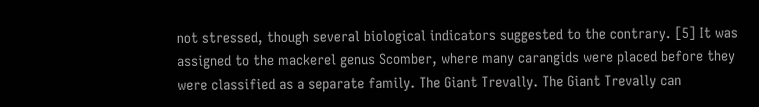not stressed, though several biological indicators suggested to the contrary. [5] It was assigned to the mackerel genus Scomber, where many carangids were placed before they were classified as a separate family. The Giant Trevally. The Giant Trevally can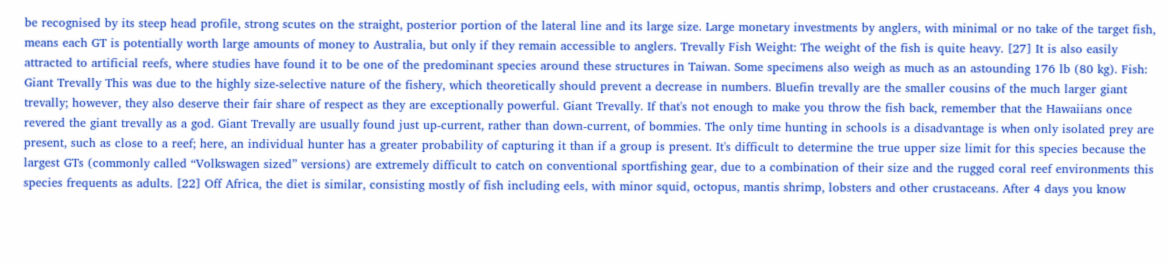be recognised by its steep head profile, strong scutes on the straight, posterior portion of the lateral line and its large size. Large monetary investments by anglers, with minimal or no take of the target fish, means each GT is potentially worth large amounts of money to Australia, but only if they remain accessible to anglers. Trevally Fish Weight: The weight of the fish is quite heavy. [27] It is also easily attracted to artificial reefs, where studies have found it to be one of the predominant species around these structures in Taiwan. Some specimens also weigh as much as an astounding 176 lb (80 kg). Fish: Giant Trevally This was due to the highly size-selective nature of the fishery, which theoretically should prevent a decrease in numbers. Bluefin trevally are the smaller cousins of the much larger giant trevally; however, they also deserve their fair share of respect as they are exceptionally powerful. Giant Trevally. If that's not enough to make you throw the fish back, remember that the Hawaiians once revered the giant trevally as a god. Giant Trevally are usually found just up-current, rather than down-current, of bommies. The only time hunting in schools is a disadvantage is when only isolated prey are present, such as close to a reef; here, an individual hunter has a greater probability of capturing it than if a group is present. It's difficult to determine the true upper size limit for this species because the largest GTs (commonly called “Volkswagen sized” versions) are extremely difficult to catch on conventional sportfishing gear, due to a combination of their size and the rugged coral reef environments this species frequents as adults. [22] Off Africa, the diet is similar, consisting mostly of fish including eels, with minor squid, octopus, mantis shrimp, lobsters and other crustaceans. After 4 days you know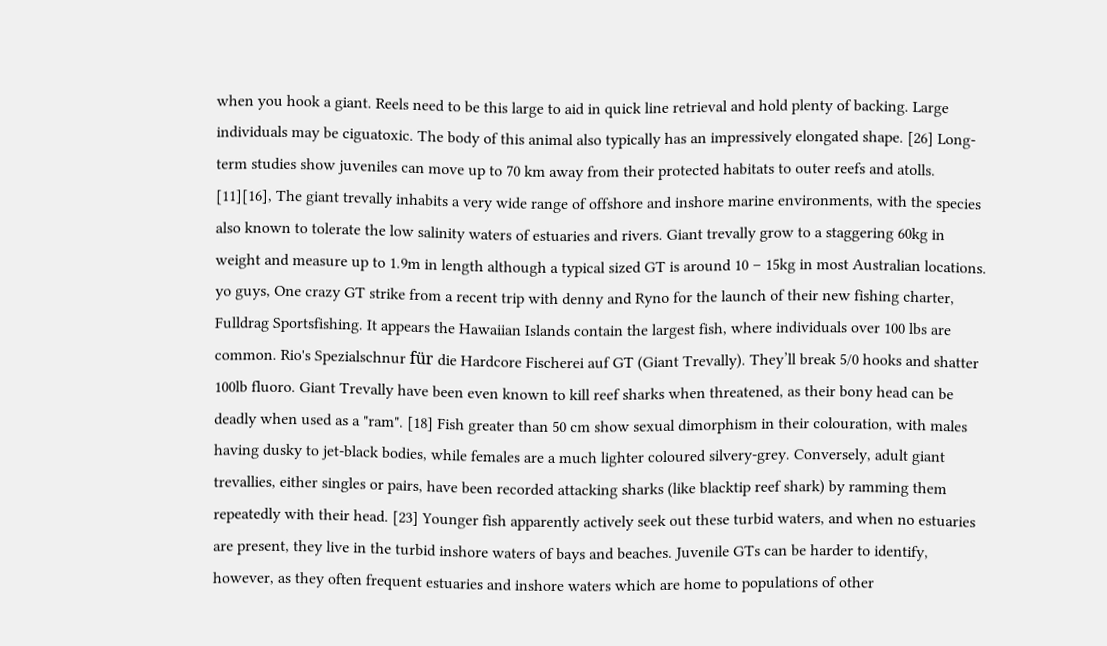when you hook a giant. Reels need to be this large to aid in quick line retrieval and hold plenty of backing. Large individuals may be ciguatoxic. The body of this animal also typically has an impressively elongated shape. [26] Long-term studies show juveniles can move up to 70 km away from their protected habitats to outer reefs and atolls. [11][16], The giant trevally inhabits a very wide range of offshore and inshore marine environments, with the species also known to tolerate the low salinity waters of estuaries and rivers. Giant trevally grow to a staggering 60kg in weight and measure up to 1.9m in length although a typical sized GT is around 10 – 15kg in most Australian locations. yo guys, One crazy GT strike from a recent trip with denny and Ryno for the launch of their new fishing charter, Fulldrag Sportsfishing. It appears the Hawaiian Islands contain the largest fish, where individuals over 100 lbs are common. Rio's Spezialschnur für die Hardcore Fischerei auf GT (Giant Trevally). They’ll break 5/0 hooks and shatter 100lb fluoro. Giant Trevally have been even known to kill reef sharks when threatened, as their bony head can be deadly when used as a "ram". [18] Fish greater than 50 cm show sexual dimorphism in their colouration, with males having dusky to jet-black bodies, while females are a much lighter coloured silvery-grey. Conversely, adult giant trevallies, either singles or pairs, have been recorded attacking sharks (like blacktip reef shark) by ramming them repeatedly with their head. [23] Younger fish apparently actively seek out these turbid waters, and when no estuaries are present, they live in the turbid inshore waters of bays and beaches. Juvenile GTs can be harder to identify, however, as they often frequent estuaries and inshore waters which are home to populations of other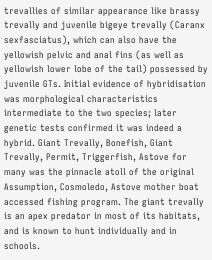trevallies of similar appearance like brassy trevally and juvenile bigeye trevally (Caranx sexfasciatus), which can also have the yellowish pelvic and anal fins (as well as yellowish lower lobe of the tail) possessed by juvenile GTs. Initial evidence of hybridisation was morphological characteristics intermediate to the two species; later genetic tests confirmed it was indeed a hybrid. Giant Trevally, Bonefish, Giant Trevally, Permit, Triggerfish, Astove for many was the pinnacle atoll of the original Assumption, Cosmoledo, Astove mother boat accessed fishing program. The giant trevally is an apex predator in most of its habitats, and is known to hunt individually and in schools.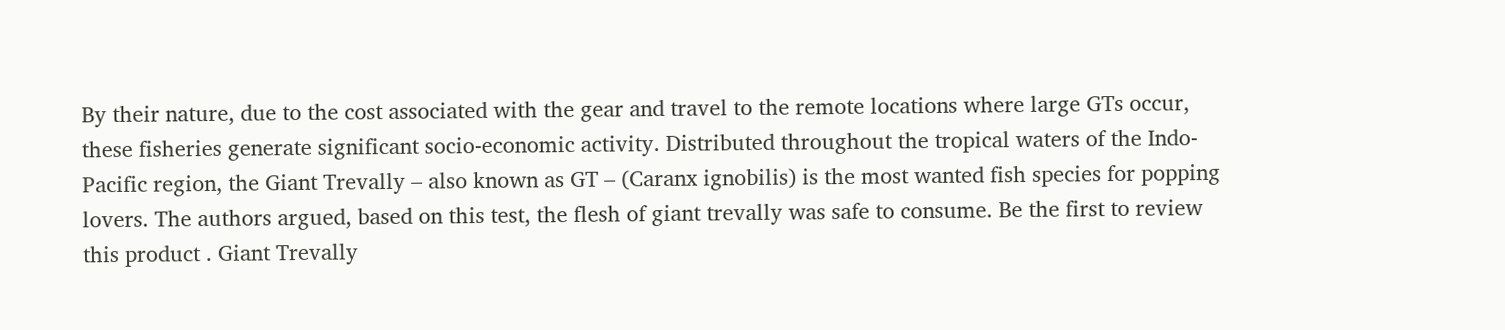By their nature, due to the cost associated with the gear and travel to the remote locations where large GTs occur, these fisheries generate significant socio-economic activity. Distributed throughout the tropical waters of the Indo-Pacific region, the Giant Trevally – also known as GT – (Caranx ignobilis) is the most wanted fish species for popping lovers. The authors argued, based on this test, the flesh of giant trevally was safe to consume. Be the first to review this product . Giant Trevally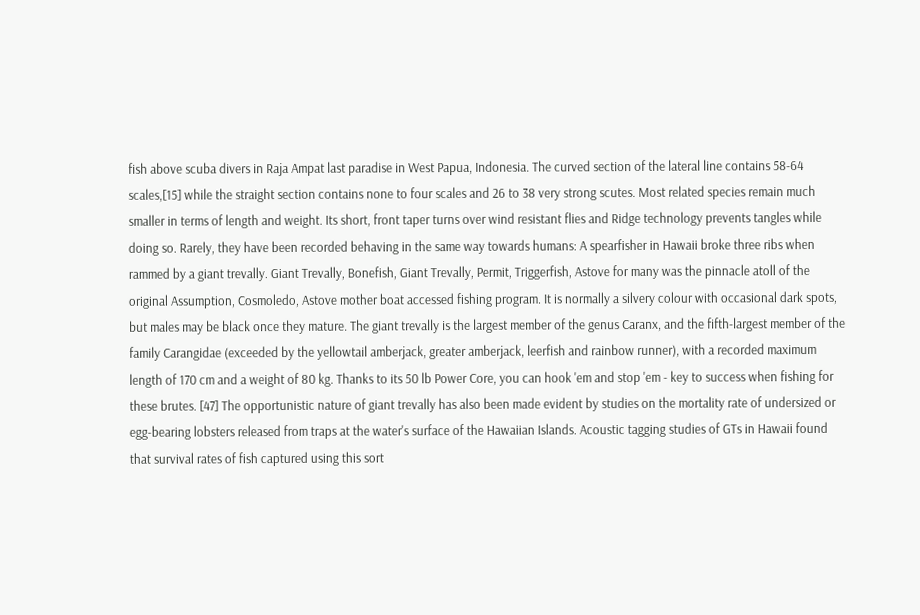fish above scuba divers in Raja Ampat last paradise in West Papua, Indonesia. The curved section of the lateral line contains 58-64 scales,[15] while the straight section contains none to four scales and 26 to 38 very strong scutes. Most related species remain much smaller in terms of length and weight. Its short, front taper turns over wind resistant flies and Ridge technology prevents tangles while doing so. Rarely, they have been recorded behaving in the same way towards humans: A spearfisher in Hawaii broke three ribs when rammed by a giant trevally. Giant Trevally, Bonefish, Giant Trevally, Permit, Triggerfish, Astove for many was the pinnacle atoll of the original Assumption, Cosmoledo, Astove mother boat accessed fishing program. It is normally a silvery colour with occasional dark spots, but males may be black once they mature. The giant trevally is the largest member of the genus Caranx, and the fifth-largest member of the family Carangidae (exceeded by the yellowtail amberjack, greater amberjack, leerfish and rainbow runner), with a recorded maximum length of 170 cm and a weight of 80 kg. Thanks to its 50 lb Power Core, you can hook 'em and stop 'em - key to success when fishing for these brutes. [47] The opportunistic nature of giant trevally has also been made evident by studies on the mortality rate of undersized or egg-bearing lobsters released from traps at the water's surface of the Hawaiian Islands. Acoustic tagging studies of GTs in Hawaii found that survival rates of fish captured using this sort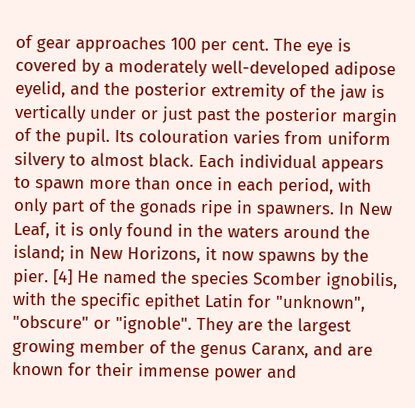of gear approaches 100 per cent. The eye is covered by a moderately well-developed adipose eyelid, and the posterior extremity of the jaw is vertically under or just past the posterior margin of the pupil. Its colouration varies from uniform silvery to almost black. Each individual appears to spawn more than once in each period, with only part of the gonads ripe in spawners. In New Leaf, it is only found in the waters around the island; in New Horizons, it now spawns by the pier. [4] He named the species Scomber ignobilis, with the specific epithet Latin for "unknown", "obscure" or "ignoble". They are the largest growing member of the genus Caranx, and are known for their immense power and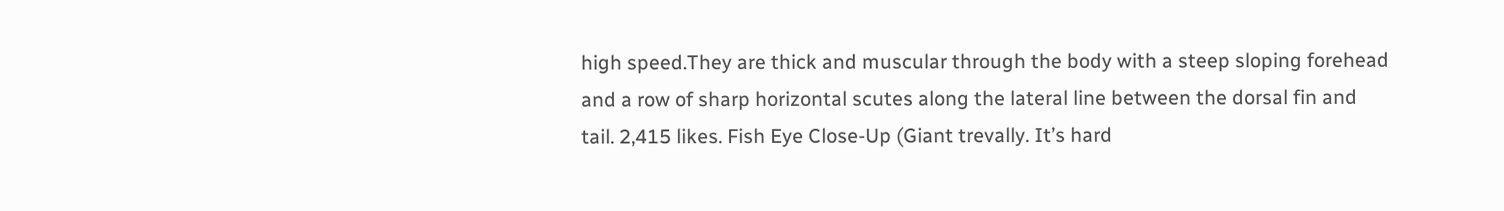high speed.They are thick and muscular through the body with a steep sloping forehead and a row of sharp horizontal scutes along the lateral line between the dorsal fin and tail. 2,415 likes. Fish Eye Close-Up (Giant trevally. It’s hard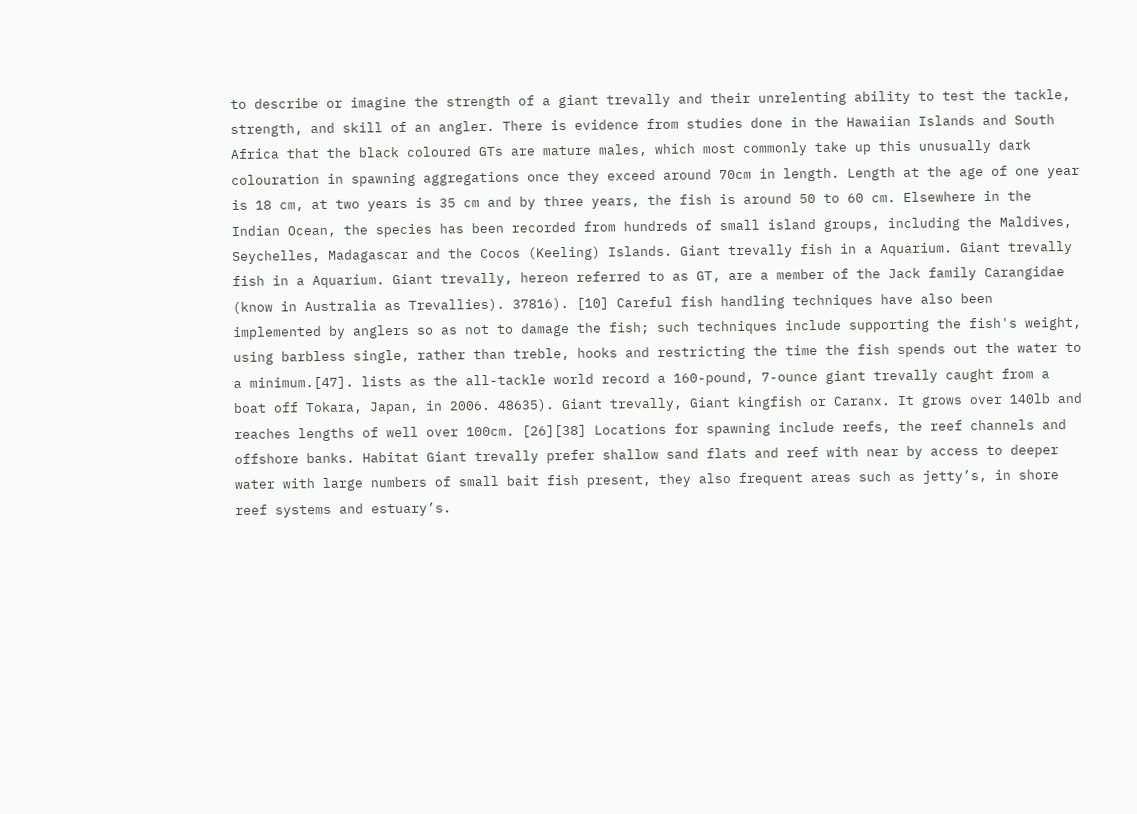to describe or imagine the strength of a giant trevally and their unrelenting ability to test the tackle, strength, and skill of an angler. There is evidence from studies done in the Hawaiian Islands and South Africa that the black coloured GTs are mature males, which most commonly take up this unusually dark colouration in spawning aggregations once they exceed around 70cm in length. Length at the age of one year is 18 cm, at two years is 35 cm and by three years, the fish is around 50 to 60 cm. Elsewhere in the Indian Ocean, the species has been recorded from hundreds of small island groups, including the Maldives, Seychelles, Madagascar and the Cocos (Keeling) Islands. Giant trevally fish in a Aquarium. Giant trevally fish in a Aquarium. Giant trevally, hereon referred to as GT, are a member of the Jack family Carangidae (know in Australia as Trevallies). 37816). [10] Careful fish handling techniques have also been implemented by anglers so as not to damage the fish; such techniques include supporting the fish's weight, using barbless single, rather than treble, hooks and restricting the time the fish spends out the water to a minimum.[47]. lists as the all-tackle world record a 160-pound, 7-ounce giant trevally caught from a boat off Tokara, Japan, in 2006. 48635). Giant trevally, Giant kingfish or Caranx. It grows over 140lb and reaches lengths of well over 100cm. [26][38] Locations for spawning include reefs, the reef channels and offshore banks. Habitat Giant trevally prefer shallow sand flats and reef with near by access to deeper water with large numbers of small bait fish present, they also frequent areas such as jetty’s, in shore reef systems and estuary’s.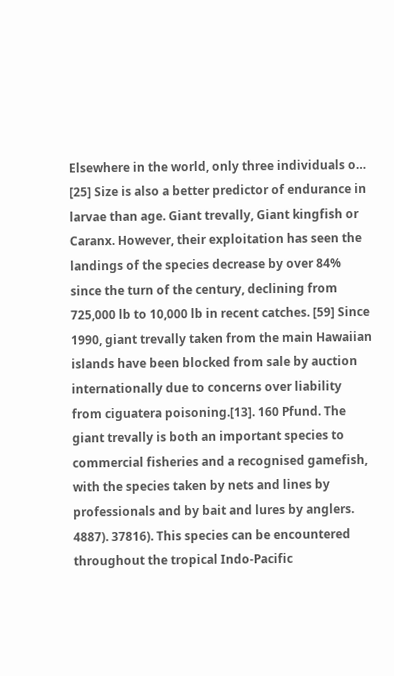Elsewhere in the world, only three individuals o… [25] Size is also a better predictor of endurance in larvae than age. Giant trevally, Giant kingfish or Caranx. However, their exploitation has seen the landings of the species decrease by over 84% since the turn of the century, declining from 725,000 lb to 10,000 lb in recent catches. [59] Since 1990, giant trevally taken from the main Hawaiian islands have been blocked from sale by auction internationally due to concerns over liability from ciguatera poisoning.[13]. 160 Pfund. The giant trevally is both an important species to commercial fisheries and a recognised gamefish, with the species taken by nets and lines by professionals and by bait and lures by anglers. 4887). 37816). This species can be encountered throughout the tropical Indo-Pacific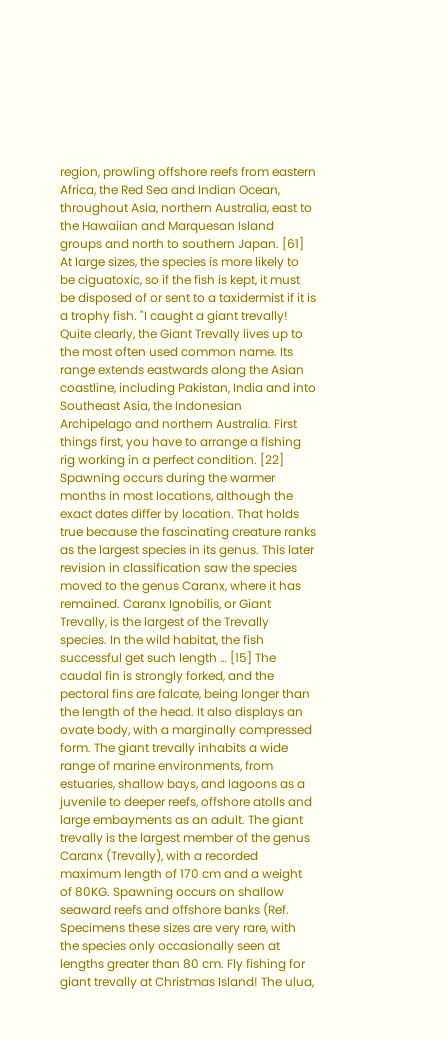region, prowling offshore reefs from eastern Africa, the Red Sea and Indian Ocean, throughout Asia, northern Australia, east to the Hawaiian and Marquesan Island groups and north to southern Japan. [61] At large sizes, the species is more likely to be ciguatoxic, so if the fish is kept, it must be disposed of or sent to a taxidermist if it is a trophy fish. "I caught a giant trevally! Quite clearly, the Giant Trevally lives up to the most often used common name. Its range extends eastwards along the Asian coastline, including Pakistan, India and into Southeast Asia, the Indonesian Archipelago and northern Australia. First things first, you have to arrange a fishing rig working in a perfect condition. [22] Spawning occurs during the warmer months in most locations, although the exact dates differ by location. That holds true because the fascinating creature ranks as the largest species in its genus. This later revision in classification saw the species moved to the genus Caranx, where it has remained. Caranx Ignobilis, or Giant Trevally, is the largest of the Trevally species. In the wild habitat, the fish successful get such length … [15] The caudal fin is strongly forked, and the pectoral fins are falcate, being longer than the length of the head. It also displays an ovate body, with a marginally compressed form. The giant trevally inhabits a wide range of marine environments, from estuaries, shallow bays, and lagoons as a juvenile to deeper reefs, offshore atolls and large embayments as an adult. The giant trevally is the largest member of the genus Caranx (Trevally), with a recorded maximum length of 170 cm and a weight of 80KG. Spawning occurs on shallow seaward reefs and offshore banks (Ref. Specimens these sizes are very rare, with the species only occasionally seen at lengths greater than 80 cm. Fly fishing for giant trevally at Christmas Island! The ulua,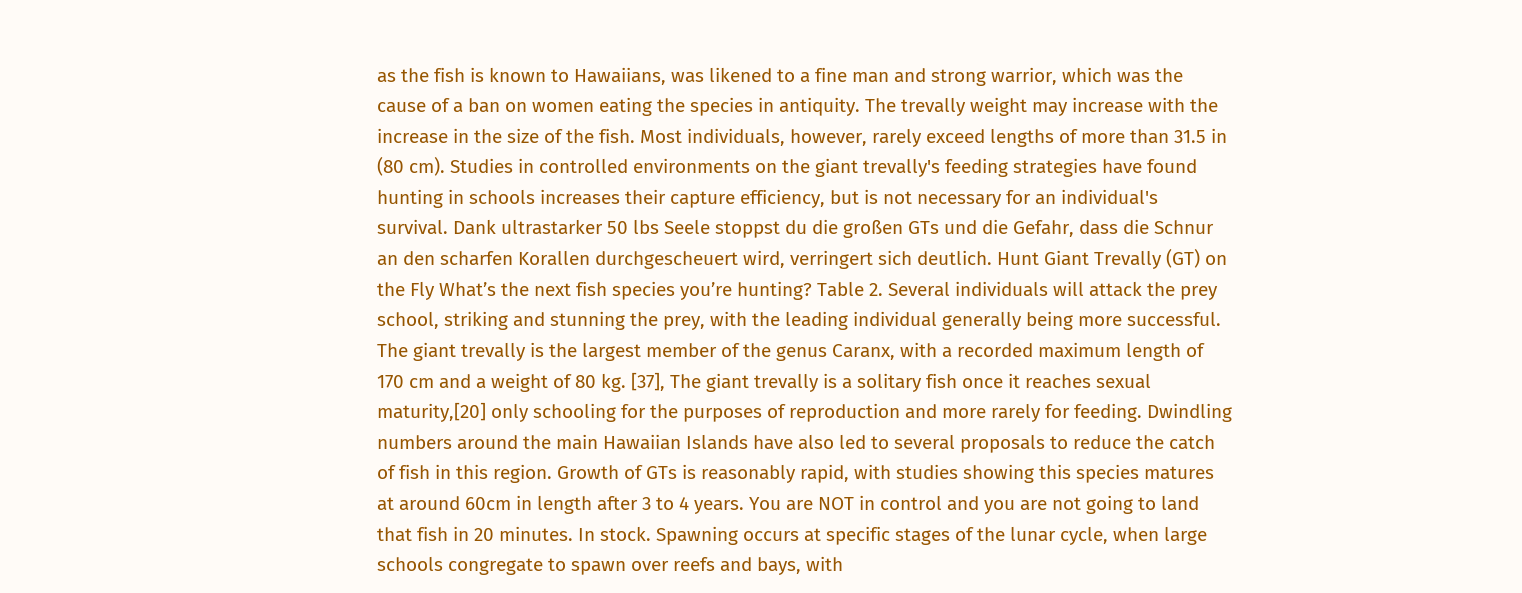as the fish is known to Hawaiians, was likened to a fine man and strong warrior, which was the cause of a ban on women eating the species in antiquity. The trevally weight may increase with the increase in the size of the fish. Most individuals, however, rarely exceed lengths of more than 31.5 in (80 cm). Studies in controlled environments on the giant trevally's feeding strategies have found hunting in schools increases their capture efficiency, but is not necessary for an individual's survival. Dank ultrastarker 50 lbs Seele stoppst du die großen GTs und die Gefahr, dass die Schnur an den scharfen Korallen durchgescheuert wird, verringert sich deutlich. Hunt Giant Trevally (GT) on the Fly What’s the next fish species you’re hunting? Table 2. Several individuals will attack the prey school, striking and stunning the prey, with the leading individual generally being more successful. The giant trevally is the largest member of the genus Caranx, with a recorded maximum length of 170 cm and a weight of 80 kg. [37], The giant trevally is a solitary fish once it reaches sexual maturity,[20] only schooling for the purposes of reproduction and more rarely for feeding. Dwindling numbers around the main Hawaiian Islands have also led to several proposals to reduce the catch of fish in this region. Growth of GTs is reasonably rapid, with studies showing this species matures at around 60cm in length after 3 to 4 years. You are NOT in control and you are not going to land that fish in 20 minutes. In stock. Spawning occurs at specific stages of the lunar cycle, when large schools congregate to spawn over reefs and bays, with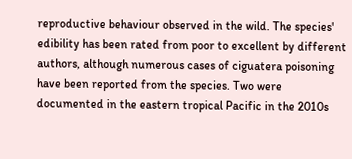reproductive behaviour observed in the wild. The species' edibility has been rated from poor to excellent by different authors, although numerous cases of ciguatera poisoning have been reported from the species. Two were documented in the eastern tropical Pacific in the 2010s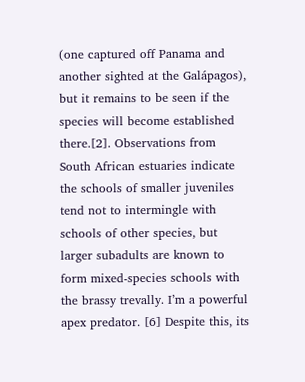(one captured off Panama and another sighted at the Galápagos), but it remains to be seen if the species will become established there.[2]. Observations from South African estuaries indicate the schools of smaller juveniles tend not to intermingle with schools of other species, but larger subadults are known to form mixed-species schools with the brassy trevally. I’m a powerful apex predator. [6] Despite this, its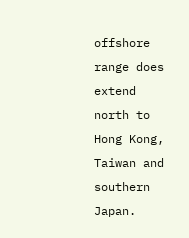offshore range does extend north to Hong Kong, Taiwan and southern Japan.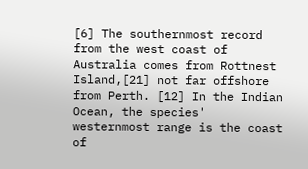[6] The southernmost record from the west coast of Australia comes from Rottnest Island,[21] not far offshore from Perth. [12] In the Indian Ocean, the species' westernmost range is the coast of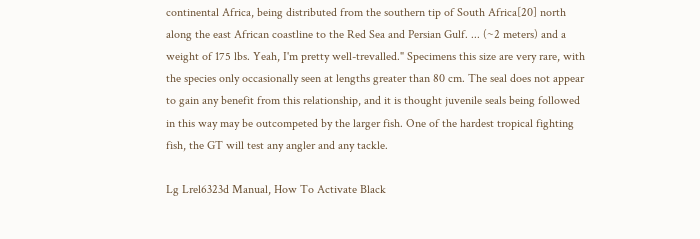continental Africa, being distributed from the southern tip of South Africa[20] north along the east African coastline to the Red Sea and Persian Gulf. ... (~2 meters) and a weight of 175 lbs. Yeah, I'm pretty well-trevalled." Specimens this size are very rare, with the species only occasionally seen at lengths greater than 80 cm. The seal does not appear to gain any benefit from this relationship, and it is thought juvenile seals being followed in this way may be outcompeted by the larger fish. One of the hardest tropical fighting fish, the GT will test any angler and any tackle.

Lg Lrel6323d Manual, How To Activate Black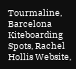Tourmaline, Barcelona Kiteboarding Spots, Rachel Hollis Website,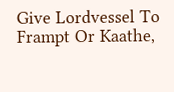Give Lordvessel To Frampt Or Kaathe,